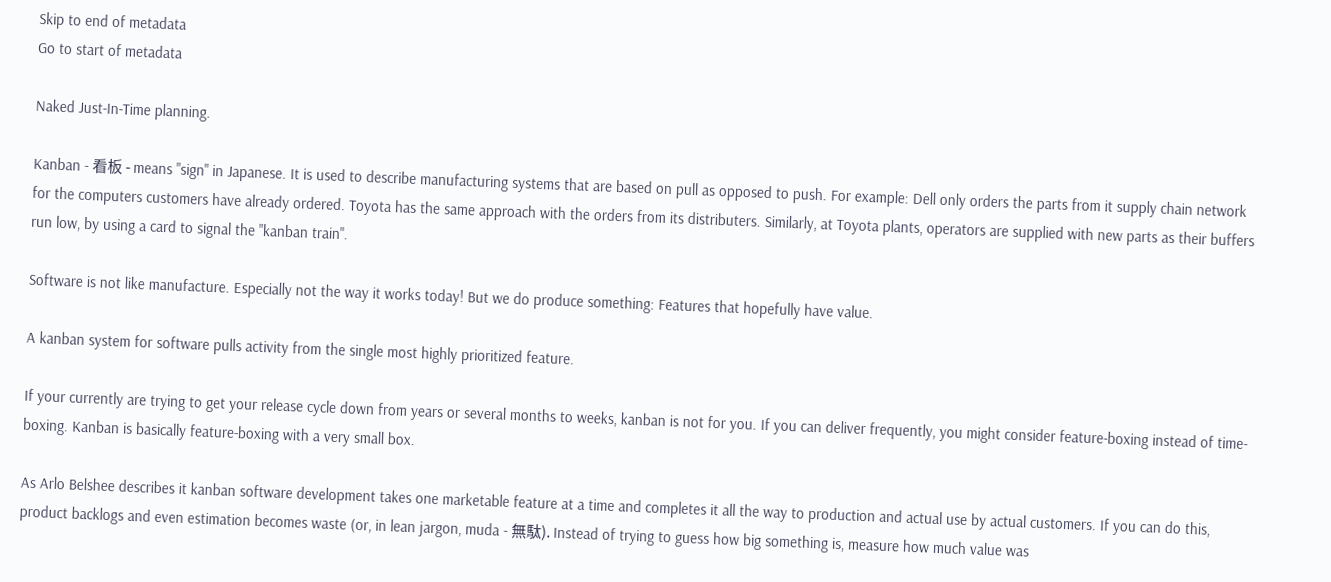Skip to end of metadata
Go to start of metadata

Naked Just-In-Time planning.

Kanban - 看板 - means "sign" in Japanese. It is used to describe manufacturing systems that are based on pull as opposed to push. For example: Dell only orders the parts from it supply chain network for the computers customers have already ordered. Toyota has the same approach with the orders from its distributers. Similarly, at Toyota plants, operators are supplied with new parts as their buffers run low, by using a card to signal the "kanban train".

Software is not like manufacture. Especially not the way it works today! But we do produce something: Features that hopefully have value.

A kanban system for software pulls activity from the single most highly prioritized feature.

If your currently are trying to get your release cycle down from years or several months to weeks, kanban is not for you. If you can deliver frequently, you might consider feature-boxing instead of time-boxing. Kanban is basically feature-boxing with a very small box.

As Arlo Belshee describes it kanban software development takes one marketable feature at a time and completes it all the way to production and actual use by actual customers. If you can do this, product backlogs and even estimation becomes waste (or, in lean jargon, muda - 無駄). Instead of trying to guess how big something is, measure how much value was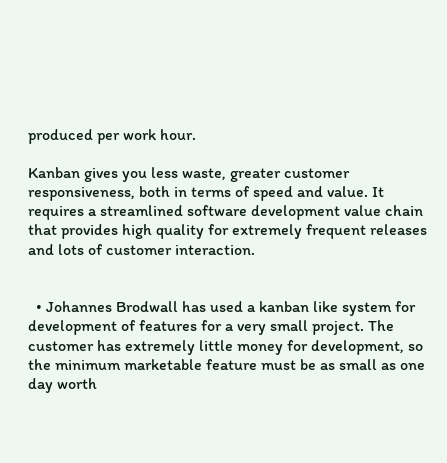produced per work hour.

Kanban gives you less waste, greater customer responsiveness, both in terms of speed and value. It requires a streamlined software development value chain that provides high quality for extremely frequent releases and lots of customer interaction.


  • Johannes Brodwall has used a kanban like system for development of features for a very small project. The customer has extremely little money for development, so the minimum marketable feature must be as small as one day worth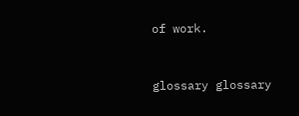of work.


glossary glossary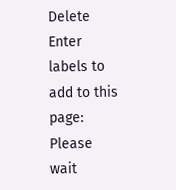Delete
Enter labels to add to this page:
Please wait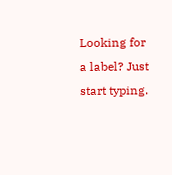Looking for a label? Just start typing.